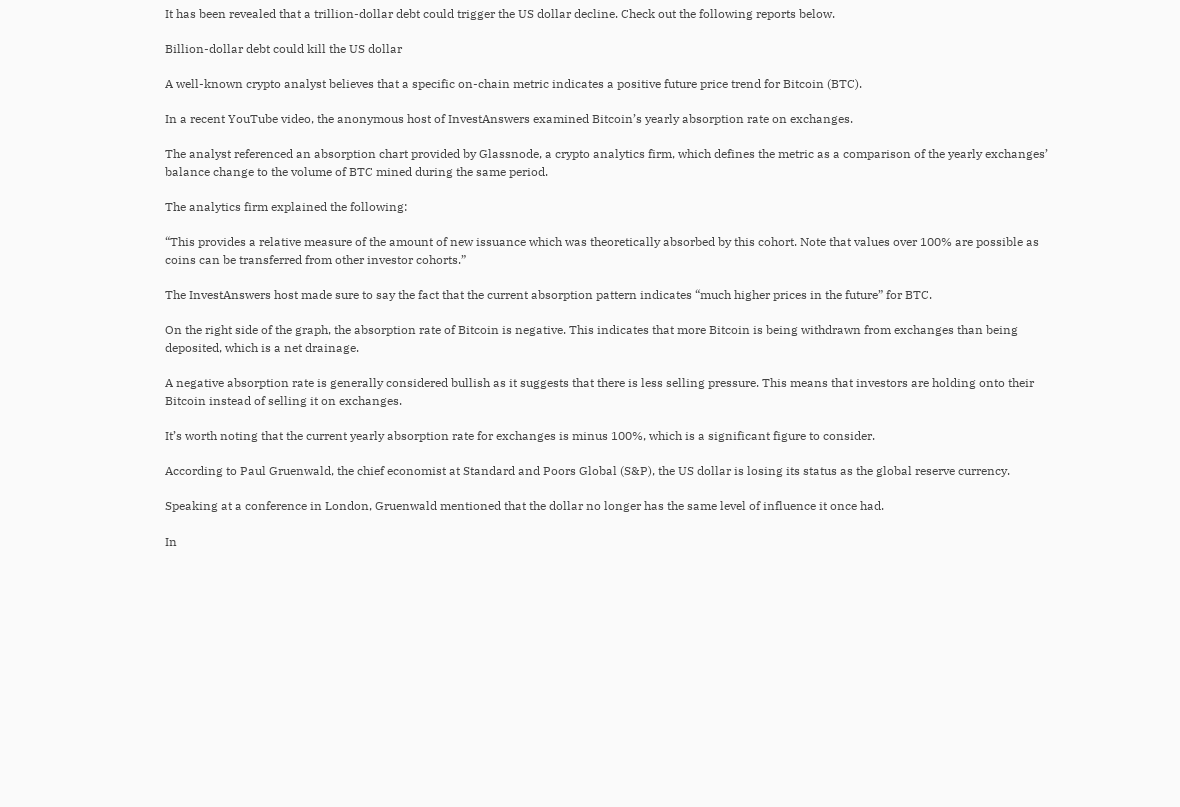It has been revealed that a trillion-dollar debt could trigger the US dollar decline. Check out the following reports below.

Billion-dollar debt could kill the US dollar

A well-known crypto analyst believes that a specific on-chain metric indicates a positive future price trend for Bitcoin (BTC).

In a recent YouTube video, the anonymous host of InvestAnswers examined Bitcoin’s yearly absorption rate on exchanges.

The analyst referenced an absorption chart provided by Glassnode, a crypto analytics firm, which defines the metric as a comparison of the yearly exchanges’ balance change to the volume of BTC mined during the same period.

The analytics firm explained the following:

“This provides a relative measure of the amount of new issuance which was theoretically absorbed by this cohort. Note that values over 100% are possible as coins can be transferred from other investor cohorts.”

The InvestAnswers host made sure to say the fact that the current absorption pattern indicates “much higher prices in the future” for BTC.

On the right side of the graph, the absorption rate of Bitcoin is negative. This indicates that more Bitcoin is being withdrawn from exchanges than being deposited, which is a net drainage.

A negative absorption rate is generally considered bullish as it suggests that there is less selling pressure. This means that investors are holding onto their Bitcoin instead of selling it on exchanges.

It’s worth noting that the current yearly absorption rate for exchanges is minus 100%, which is a significant figure to consider.

According to Paul Gruenwald, the chief economist at Standard and Poors Global (S&P), the US dollar is losing its status as the global reserve currency.

Speaking at a conference in London, Gruenwald mentioned that the dollar no longer has the same level of influence it once had.

In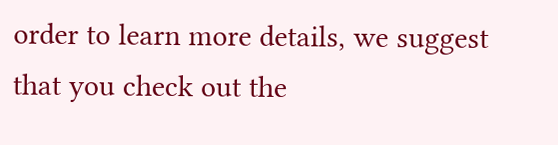order to learn more details, we suggest that you check out the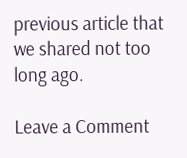previous article that we shared not too long ago.

Leave a Comment